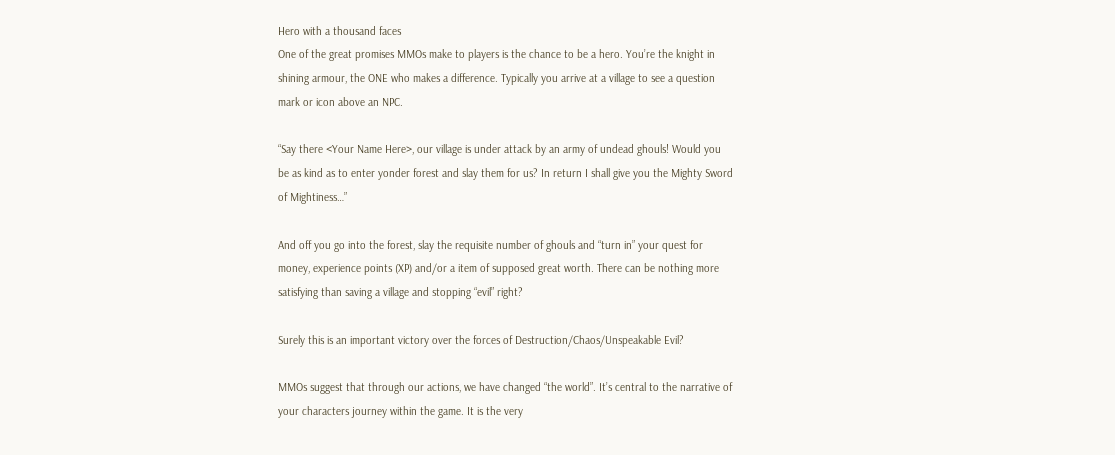Hero with a thousand faces
One of the great promises MMOs make to players is the chance to be a hero. You’re the knight in shining armour, the ONE who makes a difference. Typically you arrive at a village to see a question mark or icon above an NPC.

“Say there <Your Name Here>, our village is under attack by an army of undead ghouls! Would you be as kind as to enter yonder forest and slay them for us? In return I shall give you the Mighty Sword of Mightiness…”

And off you go into the forest, slay the requisite number of ghouls and “turn in” your quest for money, experience points (XP) and/or a item of supposed great worth. There can be nothing more satisfying than saving a village and stopping “evil” right?

Surely this is an important victory over the forces of Destruction/Chaos/Unspeakable Evil?

MMOs suggest that through our actions, we have changed “the world”. It’s central to the narrative of your characters journey within the game. It is the very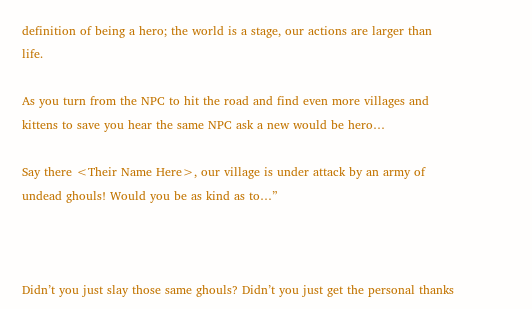definition of being a hero; the world is a stage, our actions are larger than life.

As you turn from the NPC to hit the road and find even more villages and kittens to save you hear the same NPC ask a new would be hero…

Say there <Their Name Here>, our village is under attack by an army of undead ghouls! Would you be as kind as to…”



Didn’t you just slay those same ghouls? Didn’t you just get the personal thanks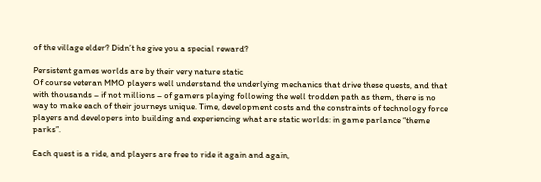of the village elder? Didn’t he give you a special reward?

Persistent games worlds are by their very nature static
Of course veteran MMO players well understand the underlying mechanics that drive these quests, and that with thousands – if not millions – of gamers playing following the well trodden path as them, there is no way to make each of their journeys unique. Time, development costs and the constraints of technology force players and developers into building and experiencing what are static worlds: in game parlance “theme parks”.

Each quest is a ride, and players are free to ride it again and again,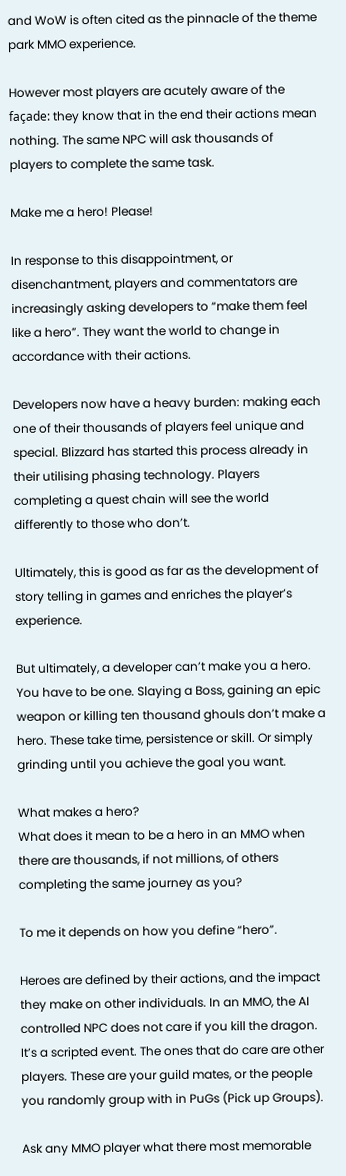and WoW is often cited as the pinnacle of the theme park MMO experience.

However most players are acutely aware of the façade: they know that in the end their actions mean nothing. The same NPC will ask thousands of players to complete the same task.

Make me a hero! Please!

In response to this disappointment, or disenchantment, players and commentators are increasingly asking developers to “make them feel like a hero”. They want the world to change in accordance with their actions.

Developers now have a heavy burden: making each one of their thousands of players feel unique and special. Blizzard has started this process already in their utilising phasing technology. Players completing a quest chain will see the world differently to those who don’t.

Ultimately, this is good as far as the development of story telling in games and enriches the player’s experience.

But ultimately, a developer can’t make you a hero. You have to be one. Slaying a Boss, gaining an epic weapon or killing ten thousand ghouls don’t make a hero. These take time, persistence or skill. Or simply grinding until you achieve the goal you want.

What makes a hero?
What does it mean to be a hero in an MMO when there are thousands, if not millions, of others completing the same journey as you?

To me it depends on how you define “hero”.

Heroes are defined by their actions, and the impact they make on other individuals. In an MMO, the AI controlled NPC does not care if you kill the dragon. It’s a scripted event. The ones that do care are other players. These are your guild mates, or the people you randomly group with in PuGs (Pick up Groups).

Ask any MMO player what there most memorable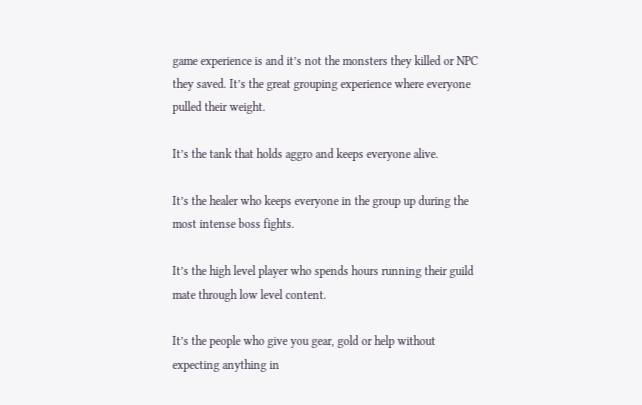game experience is and it’s not the monsters they killed or NPC they saved. It’s the great grouping experience where everyone pulled their weight.

It’s the tank that holds aggro and keeps everyone alive.

It’s the healer who keeps everyone in the group up during the most intense boss fights.

It’s the high level player who spends hours running their guild mate through low level content.

It’s the people who give you gear, gold or help without expecting anything in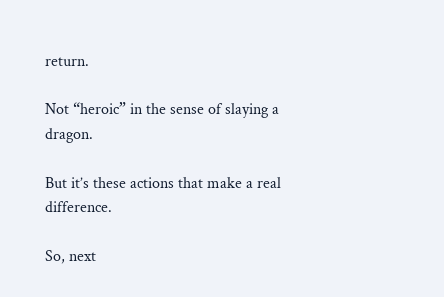return.

Not “heroic” in the sense of slaying a dragon.

But it’s these actions that make a real difference.

So, next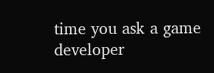time you ask a game developer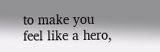to make you feel like a hero,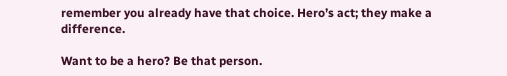remember you already have that choice. Hero’s act; they make a difference.

Want to be a hero? Be that person.